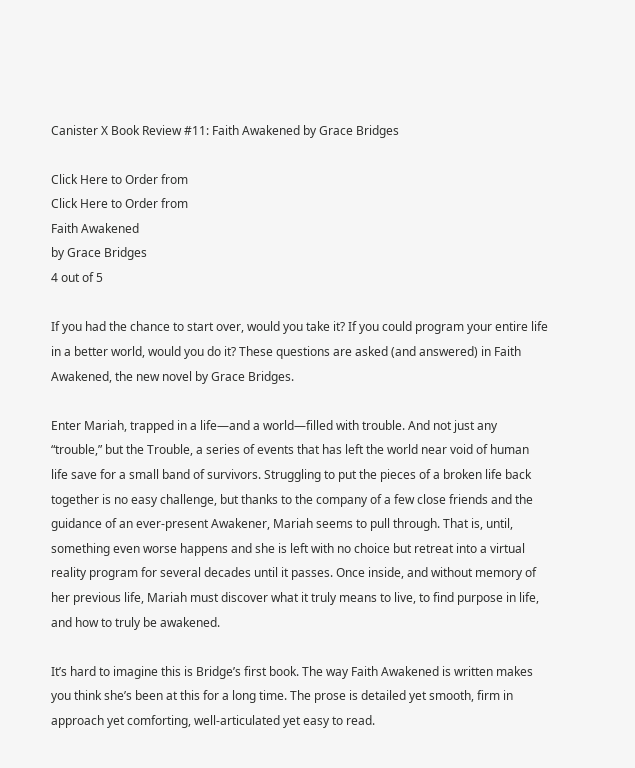Canister X Book Review #11: Faith Awakened by Grace Bridges

Click Here to Order from
Click Here to Order from
Faith Awakened
by Grace Bridges
4 out of 5

If you had the chance to start over, would you take it? If you could program your entire life in a better world, would you do it? These questions are asked (and answered) in Faith Awakened, the new novel by Grace Bridges.

Enter Mariah, trapped in a life—and a world—filled with trouble. And not just any “trouble,” but the Trouble, a series of events that has left the world near void of human life save for a small band of survivors. Struggling to put the pieces of a broken life back together is no easy challenge, but thanks to the company of a few close friends and the guidance of an ever-present Awakener, Mariah seems to pull through. That is, until, something even worse happens and she is left with no choice but retreat into a virtual reality program for several decades until it passes. Once inside, and without memory of her previous life, Mariah must discover what it truly means to live, to find purpose in life, and how to truly be awakened.

It’s hard to imagine this is Bridge’s first book. The way Faith Awakened is written makes you think she’s been at this for a long time. The prose is detailed yet smooth, firm in approach yet comforting, well-articulated yet easy to read.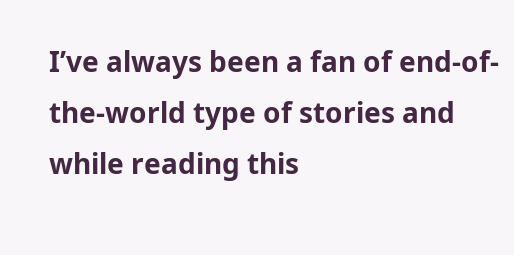I’ve always been a fan of end-of-the-world type of stories and while reading this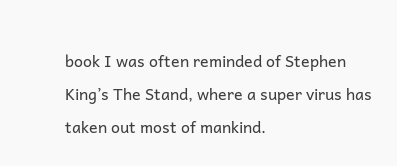book I was often reminded of Stephen King’s The Stand, where a super virus has taken out most of mankind.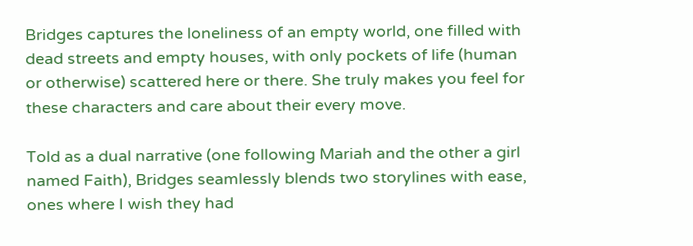Bridges captures the loneliness of an empty world, one filled with dead streets and empty houses, with only pockets of life (human or otherwise) scattered here or there. She truly makes you feel for these characters and care about their every move.

Told as a dual narrative (one following Mariah and the other a girl named Faith), Bridges seamlessly blends two storylines with ease, ones where I wish they had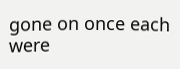gone on once each were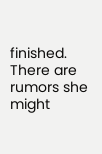finished. There are rumors she might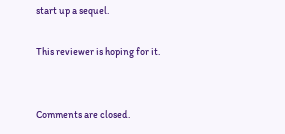start up a sequel.

This reviewer is hoping for it.


Comments are closed.